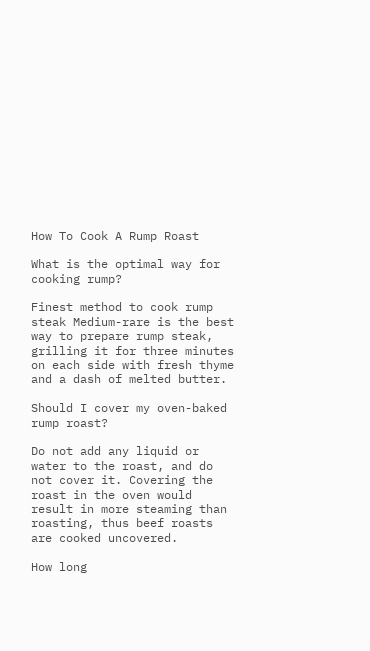How To Cook A Rump Roast

What is the optimal way for cooking rump?

Finest method to cook rump steak Medium-rare is the best way to prepare rump steak, grilling it for three minutes on each side with fresh thyme and a dash of melted butter.

Should I cover my oven-baked rump roast?

Do not add any liquid or water to the roast, and do not cover it. Covering the roast in the oven would result in more steaming than roasting, thus beef roasts are cooked uncovered.

How long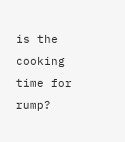is the cooking time for rump?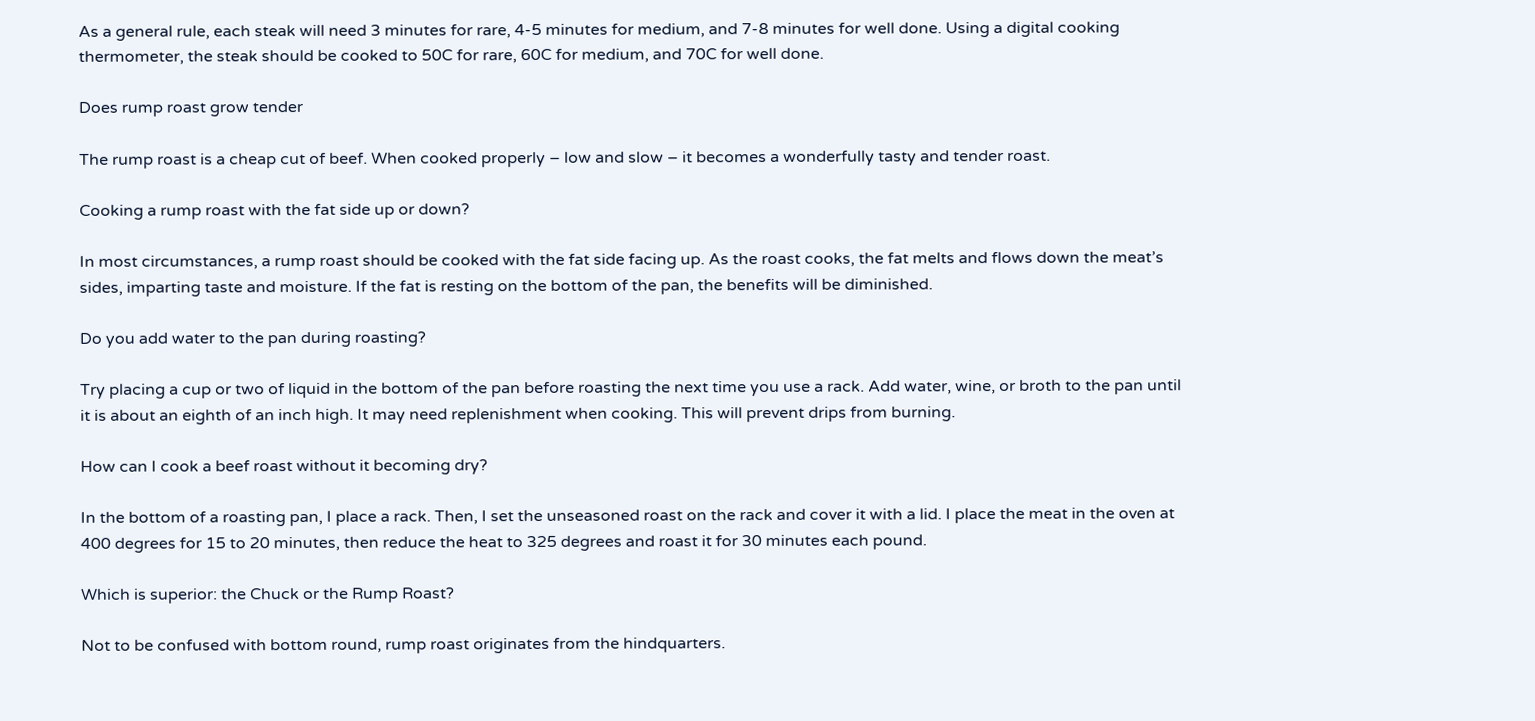As a general rule, each steak will need 3 minutes for rare, 4-5 minutes for medium, and 7-8 minutes for well done. Using a digital cooking thermometer, the steak should be cooked to 50C for rare, 60C for medium, and 70C for well done.

Does rump roast grow tender

The rump roast is a cheap cut of beef. When cooked properly – low and slow – it becomes a wonderfully tasty and tender roast.

Cooking a rump roast with the fat side up or down?

In most circumstances, a rump roast should be cooked with the fat side facing up. As the roast cooks, the fat melts and flows down the meat’s sides, imparting taste and moisture. If the fat is resting on the bottom of the pan, the benefits will be diminished.

Do you add water to the pan during roasting?

Try placing a cup or two of liquid in the bottom of the pan before roasting the next time you use a rack. Add water, wine, or broth to the pan until it is about an eighth of an inch high. It may need replenishment when cooking. This will prevent drips from burning.

How can I cook a beef roast without it becoming dry?

In the bottom of a roasting pan, I place a rack. Then, I set the unseasoned roast on the rack and cover it with a lid. I place the meat in the oven at 400 degrees for 15 to 20 minutes, then reduce the heat to 325 degrees and roast it for 30 minutes each pound.

Which is superior: the Chuck or the Rump Roast?

Not to be confused with bottom round, rump roast originates from the hindquarters.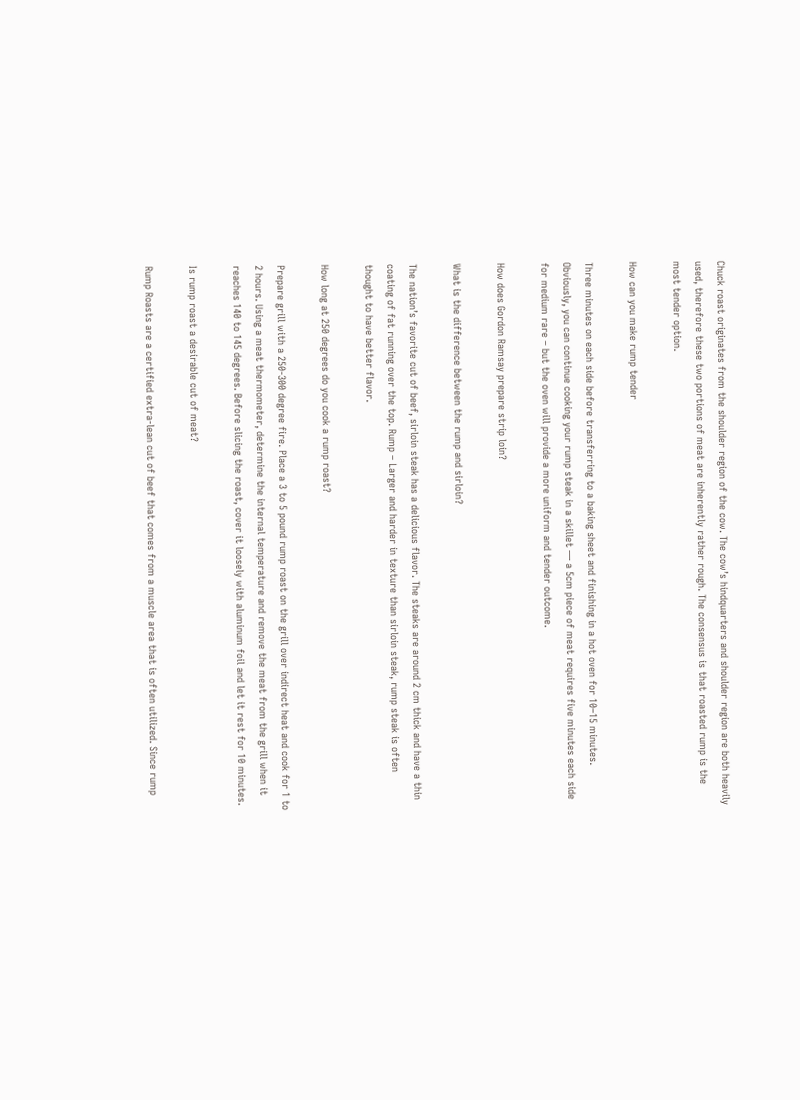Chuck roast originates from the shoulder region of the cow. The cow’s hindquarters and shoulder region are both heavily used, therefore these two portions of meat are inherently rather rough. The consensus is that roasted rump is the most tender option.

How can you make rump tender

Three minutes on each side before transferring to a baking sheet and finishing in a hot oven for 10–15 minutes. Obviously, you can continue cooking your rump steak in a skillet — a 5cm piece of meat requires five minutes each side for medium rare – but the oven will provide a more uniform and tender outcome.

How does Gordon Ramsay prepare strip loin?

What is the difference between the rump and sirloin?

The nation’s favorite cut of beef, sirloin steak has a delicious flavor. The steaks are around 2 cm thick and have a thin coating of fat running over the top. Rump – Larger and harder in texture than sirloin steak, rump steak is often thought to have better flavor.

How long at 250 degrees do you cook a rump roast?

Prepare grill with a 250-300 degree fire. Place a 3 to 5 pound rump roast on the grill over indirect heat and cook for 1 to 2 hours. Using a meat thermometer, determine the internal temperature and remove the meat from the grill when it reaches 140 to 145 degrees. Before slicing the roast, cover it loosely with aluminum foil and let it rest for 10 minutes.

Is rump roast a desirable cut of meat?

Rump Roasts are a certified extra-lean cut of beef that comes from a muscle area that is often utilized. Since rump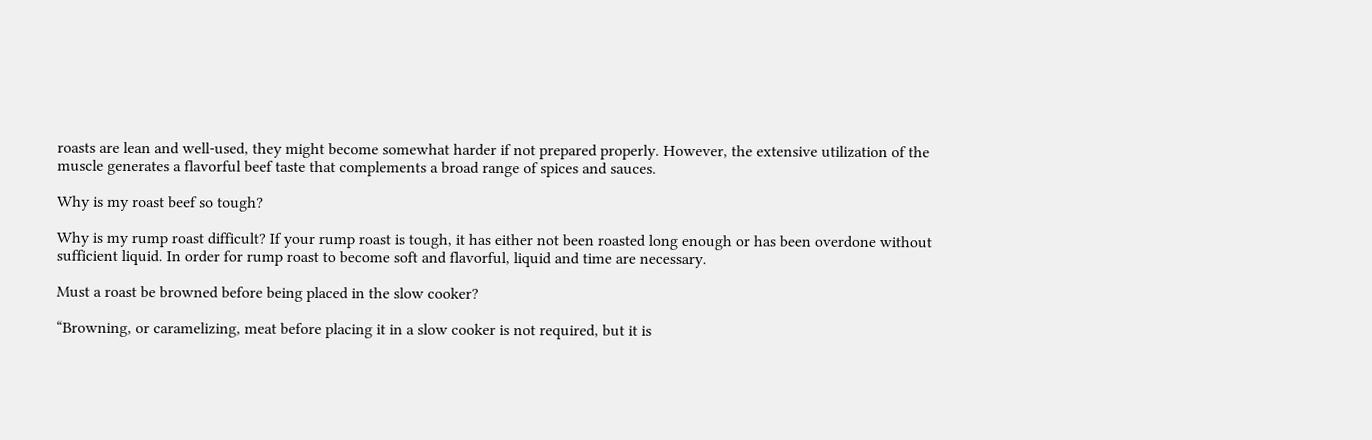roasts are lean and well-used, they might become somewhat harder if not prepared properly. However, the extensive utilization of the muscle generates a flavorful beef taste that complements a broad range of spices and sauces.

Why is my roast beef so tough?

Why is my rump roast difficult? If your rump roast is tough, it has either not been roasted long enough or has been overdone without sufficient liquid. In order for rump roast to become soft and flavorful, liquid and time are necessary.

Must a roast be browned before being placed in the slow cooker?

“Browning, or caramelizing, meat before placing it in a slow cooker is not required, but it is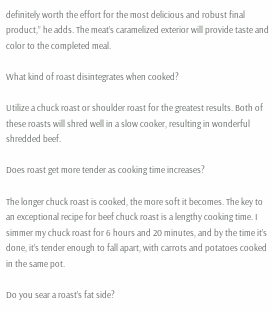definitely worth the effort for the most delicious and robust final product,” he adds. The meat’s caramelized exterior will provide taste and color to the completed meal.

What kind of roast disintegrates when cooked?

Utilize a chuck roast or shoulder roast for the greatest results. Both of these roasts will shred well in a slow cooker, resulting in wonderful shredded beef.

Does roast get more tender as cooking time increases?

The longer chuck roast is cooked, the more soft it becomes. The key to an exceptional recipe for beef chuck roast is a lengthy cooking time. I simmer my chuck roast for 6 hours and 20 minutes, and by the time it’s done, it’s tender enough to fall apart, with carrots and potatoes cooked in the same pot.

Do you sear a roast’s fat side?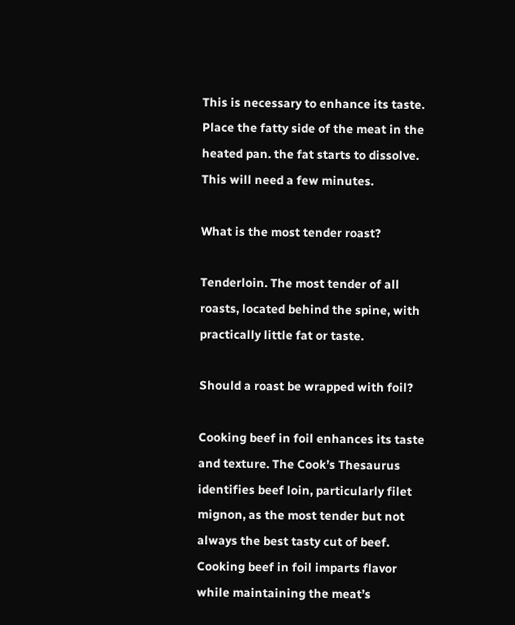This is necessary to enhance its taste. Place the fatty side of the meat in the heated pan. the fat starts to dissolve. This will need a few minutes.

What is the most tender roast?

Tenderloin. The most tender of all roasts, located behind the spine, with practically little fat or taste.

Should a roast be wrapped with foil?

Cooking beef in foil enhances its taste and texture. The Cook’s Thesaurus identifies beef loin, particularly filet mignon, as the most tender but not always the best tasty cut of beef. Cooking beef in foil imparts flavor while maintaining the meat’s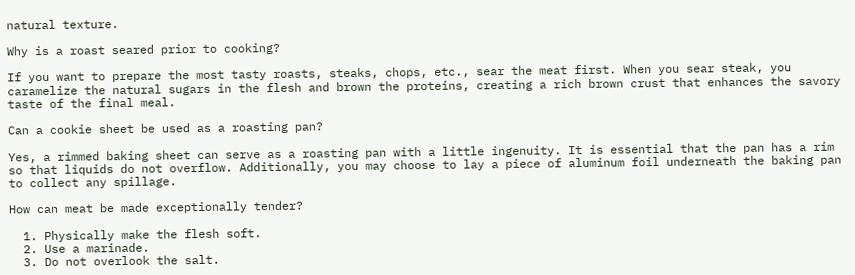natural texture.

Why is a roast seared prior to cooking?

If you want to prepare the most tasty roasts, steaks, chops, etc., sear the meat first. When you sear steak, you caramelize the natural sugars in the flesh and brown the proteins, creating a rich brown crust that enhances the savory taste of the final meal.

Can a cookie sheet be used as a roasting pan?

Yes, a rimmed baking sheet can serve as a roasting pan with a little ingenuity. It is essential that the pan has a rim so that liquids do not overflow. Additionally, you may choose to lay a piece of aluminum foil underneath the baking pan to collect any spillage.

How can meat be made exceptionally tender?

  1. Physically make the flesh soft.
  2. Use a marinade.
  3. Do not overlook the salt.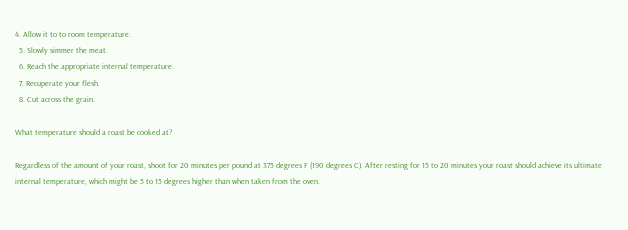4. Allow it to to room temperature.
  5. Slowly simmer the meat.
  6. Reach the appropriate internal temperature.
  7. Recuperate your flesh.
  8. Cut across the grain.

What temperature should a roast be cooked at?

Regardless of the amount of your roast, shoot for 20 minutes per pound at 375 degrees F (190 degrees C). After resting for 15 to 20 minutes your roast should achieve its ultimate internal temperature, which might be 5 to 15 degrees higher than when taken from the oven.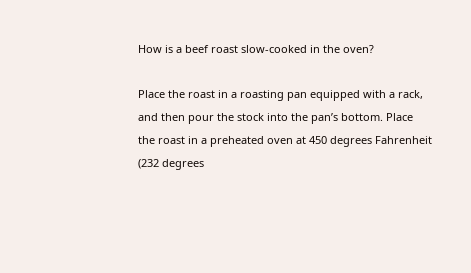How is a beef roast slow-cooked in the oven?

Place the roast in a roasting pan equipped with a rack, and then pour the stock into the pan’s bottom. Place the roast in a preheated oven at 450 degrees Fahrenheit (232 degrees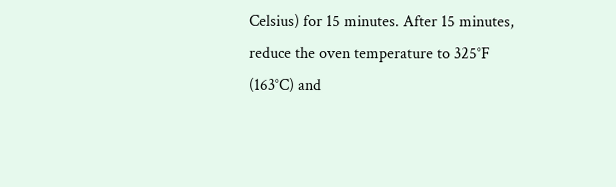Celsius) for 15 minutes. After 15 minutes, reduce the oven temperature to 325°F (163°C) and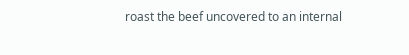roast the beef uncovered to an internal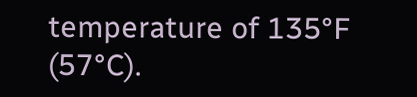temperature of 135°F (57°C).